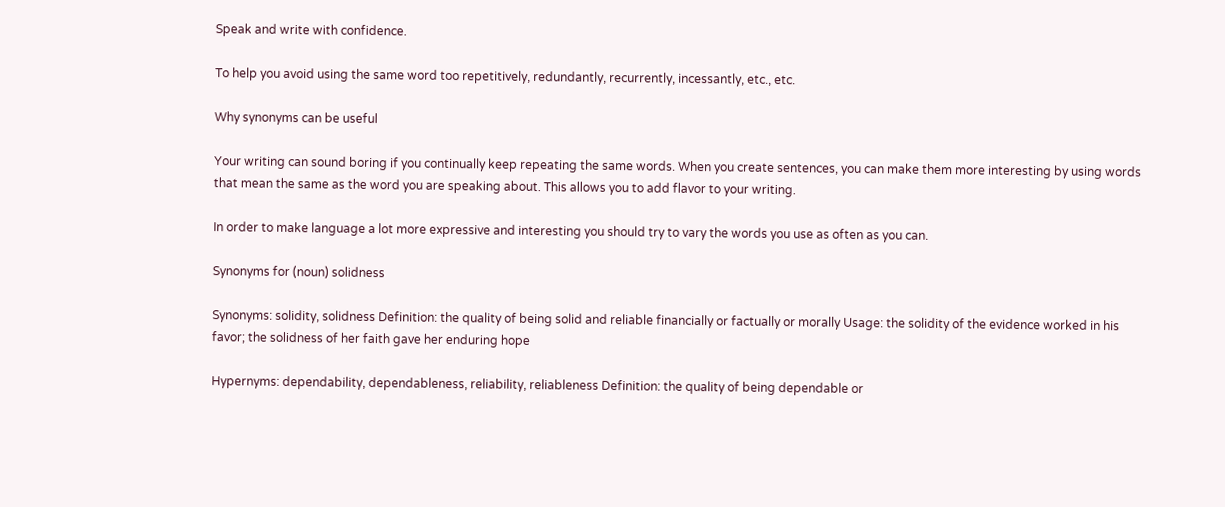Speak and write with confidence.

To help you avoid using the same word too repetitively, redundantly, recurrently, incessantly, etc., etc.

Why synonyms can be useful

Your writing can sound boring if you continually keep repeating the same words. When you create sentences, you can make them more interesting by using words that mean the same as the word you are speaking about. This allows you to add flavor to your writing.

In order to make language a lot more expressive and interesting you should try to vary the words you use as often as you can.

Synonyms for (noun) solidness

Synonyms: solidity, solidness Definition: the quality of being solid and reliable financially or factually or morally Usage: the solidity of the evidence worked in his favor; the solidness of her faith gave her enduring hope

Hypernyms: dependability, dependableness, reliability, reliableness Definition: the quality of being dependable or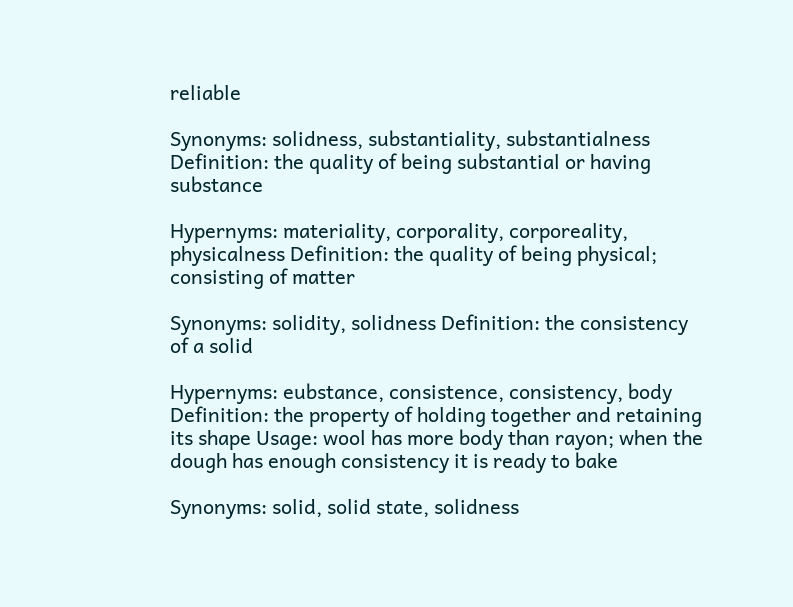reliable

Synonyms: solidness, substantiality, substantialness Definition: the quality of being substantial or having substance

Hypernyms: materiality, corporality, corporeality, physicalness Definition: the quality of being physical; consisting of matter

Synonyms: solidity, solidness Definition: the consistency of a solid

Hypernyms: eubstance, consistence, consistency, body Definition: the property of holding together and retaining its shape Usage: wool has more body than rayon; when the dough has enough consistency it is ready to bake

Synonyms: solid, solid state, solidness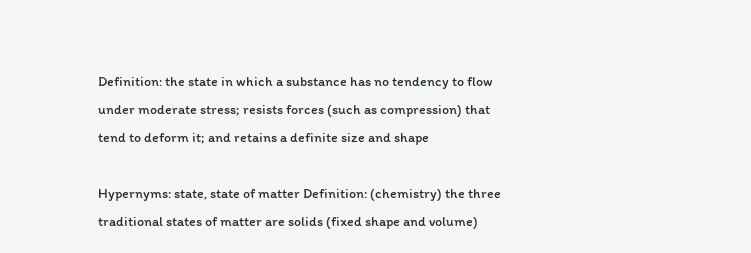Definition: the state in which a substance has no tendency to flow under moderate stress; resists forces (such as compression) that tend to deform it; and retains a definite size and shape

Hypernyms: state, state of matter Definition: (chemistry) the three traditional states of matter are solids (fixed shape and volume)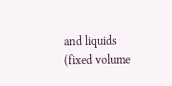and liquids (fixed volume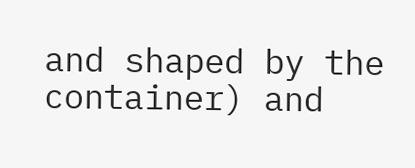and shaped by the container) and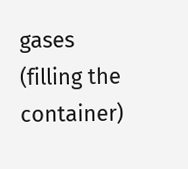gases (filling the container)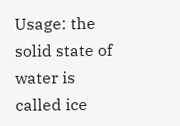Usage: the solid state of water is called ice